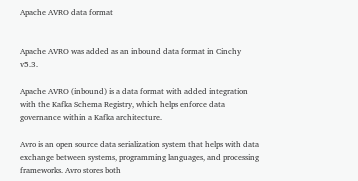Apache AVRO data format


Apache AVRO was added as an inbound data format in Cinchy v5.3.

Apache AVRO (inbound) is a data format with added integration with the Kafka Schema Registry, which helps enforce data governance within a Kafka architecture.

Avro is an open source data serialization system that helps with data exchange between systems, programming languages, and processing frameworks. Avro stores both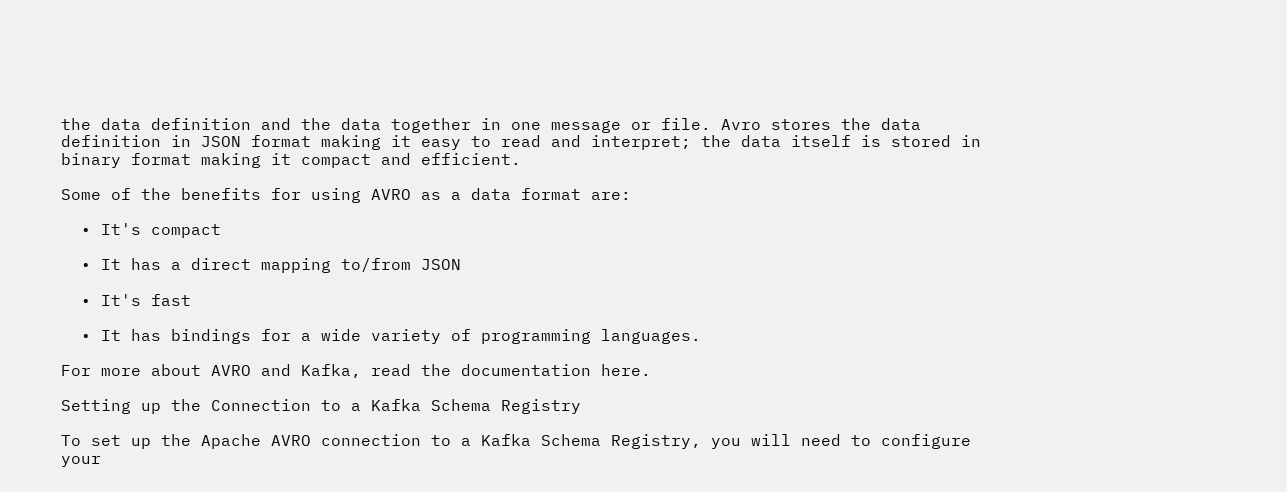the data definition and the data together in one message or file. Avro stores the data definition in JSON format making it easy to read and interpret; the data itself is stored in binary format making it compact and efficient.

Some of the benefits for using AVRO as a data format are:

  • It's compact

  • It has a direct mapping to/from JSON

  • It's fast

  • It has bindings for a wide variety of programming languages.

For more about AVRO and Kafka, read the documentation here.

Setting up the Connection to a Kafka Schema Registry

To set up the Apache AVRO connection to a Kafka Schema Registry, you will need to configure your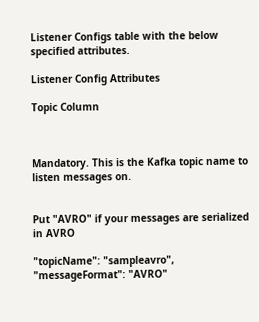Listener Configs table with the below specified attributes.

Listener Config Attributes

Topic Column



Mandatory. This is the Kafka topic name to listen messages on.


Put "AVRO" if your messages are serialized in AVRO

"topicName": "sampleavro",
"messageFormat": "AVRO"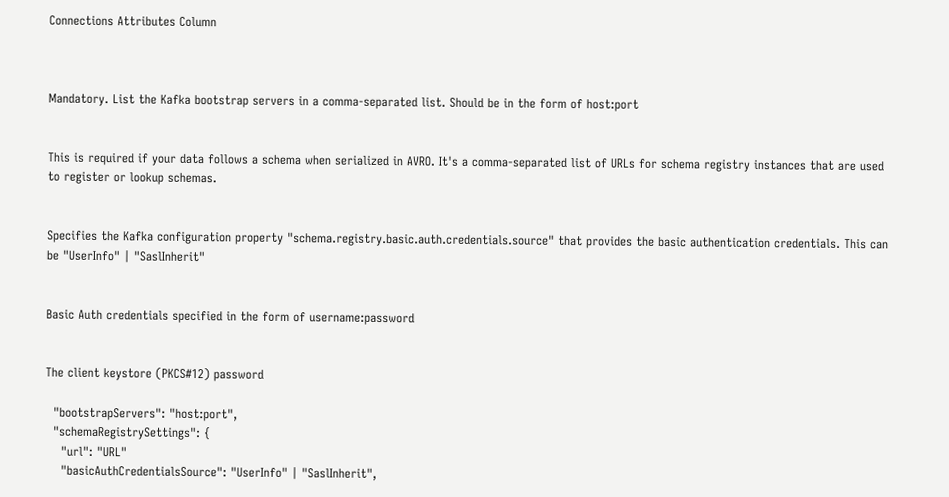Connections Attributes Column



Mandatory. List the Kafka bootstrap servers in a comma-separated list. Should be in the form of host:port


This is required if your data follows a schema when serialized in AVRO. It's a comma-separated list of URLs for schema registry instances that are used to register or lookup schemas.


Specifies the Kafka configuration property "schema.registry.basic.auth.credentials.source" that provides the basic authentication credentials. This can be "UserInfo" | "SaslInherit"


Basic Auth credentials specified in the form of username:password


The client keystore (PKCS#12) password

  "bootstrapServers": "host:port",
  "schemaRegistrySettings": {
    "url": "URL"
    "basicAuthCredentialsSource": "UserInfo" | "SaslInherit",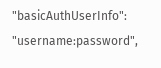"basicAuthUserInfo": "username:password",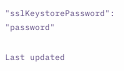"sslKeystorePassword": "password"

Last updated